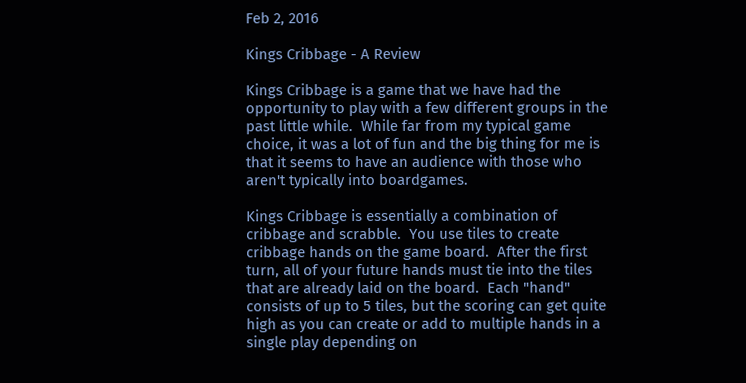Feb 2, 2016

Kings Cribbage - A Review

Kings Cribbage is a game that we have had the opportunity to play with a few different groups in the past little while.  While far from my typical game choice, it was a lot of fun and the big thing for me is that it seems to have an audience with those who aren't typically into boardgames.

Kings Cribbage is essentially a combination of cribbage and scrabble.  You use tiles to create cribbage hands on the game board.  After the first turn, all of your future hands must tie into the tiles that are already laid on the board.  Each "hand" consists of up to 5 tiles, but the scoring can get quite high as you can create or add to multiple hands in a single play depending on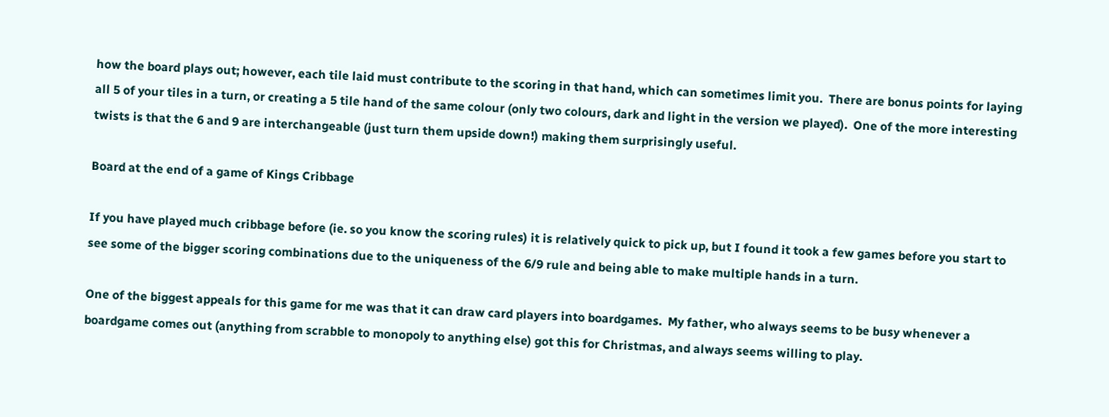how the board plays out; however, each tile laid must contribute to the scoring in that hand, which can sometimes limit you.  There are bonus points for laying all 5 of your tiles in a turn, or creating a 5 tile hand of the same colour (only two colours, dark and light in the version we played).  One of the more interesting twists is that the 6 and 9 are interchangeable (just turn them upside down!) making them surprisingly useful.

Board at the end of a game of Kings Cribbage

If you have played much cribbage before (ie. so you know the scoring rules) it is relatively quick to pick up, but I found it took a few games before you start to see some of the bigger scoring combinations due to the uniqueness of the 6/9 rule and being able to make multiple hands in a turn.

One of the biggest appeals for this game for me was that it can draw card players into boardgames.  My father, who always seems to be busy whenever a boardgame comes out (anything from scrabble to monopoly to anything else) got this for Christmas, and always seems willing to play.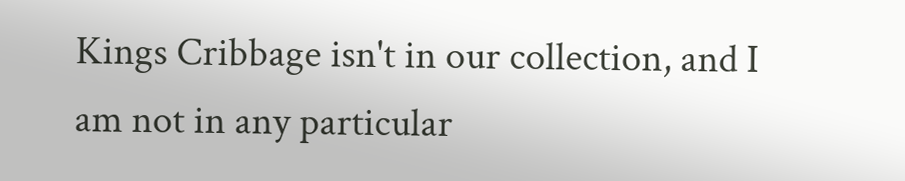Kings Cribbage isn't in our collection, and I am not in any particular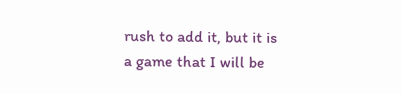rush to add it, but it is a game that I will be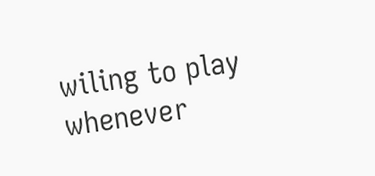wiling to play whenever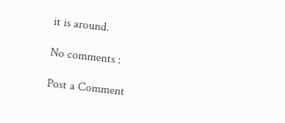it is around.

No comments :

Post a Comment